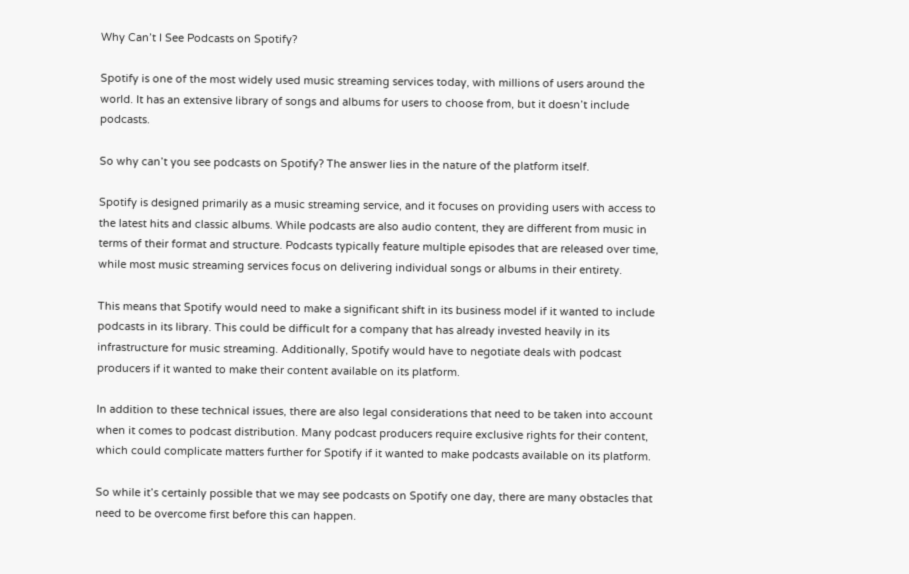Why Can’t I See Podcasts on Spotify?

Spotify is one of the most widely used music streaming services today, with millions of users around the world. It has an extensive library of songs and albums for users to choose from, but it doesn’t include podcasts.

So why can’t you see podcasts on Spotify? The answer lies in the nature of the platform itself.

Spotify is designed primarily as a music streaming service, and it focuses on providing users with access to the latest hits and classic albums. While podcasts are also audio content, they are different from music in terms of their format and structure. Podcasts typically feature multiple episodes that are released over time, while most music streaming services focus on delivering individual songs or albums in their entirety.

This means that Spotify would need to make a significant shift in its business model if it wanted to include podcasts in its library. This could be difficult for a company that has already invested heavily in its infrastructure for music streaming. Additionally, Spotify would have to negotiate deals with podcast producers if it wanted to make their content available on its platform.

In addition to these technical issues, there are also legal considerations that need to be taken into account when it comes to podcast distribution. Many podcast producers require exclusive rights for their content, which could complicate matters further for Spotify if it wanted to make podcasts available on its platform.

So while it’s certainly possible that we may see podcasts on Spotify one day, there are many obstacles that need to be overcome first before this can happen.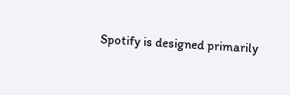Spotify is designed primarily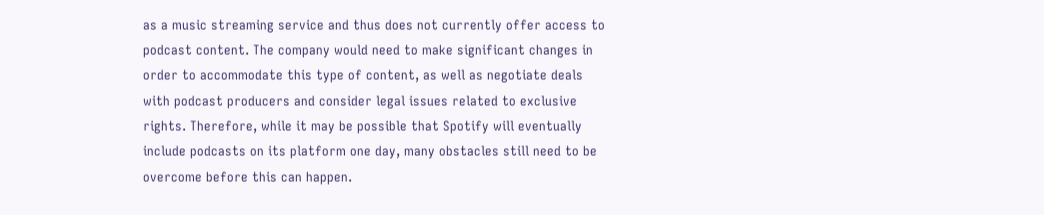as a music streaming service and thus does not currently offer access to podcast content. The company would need to make significant changes in order to accommodate this type of content, as well as negotiate deals with podcast producers and consider legal issues related to exclusive rights. Therefore, while it may be possible that Spotify will eventually include podcasts on its platform one day, many obstacles still need to be overcome before this can happen.